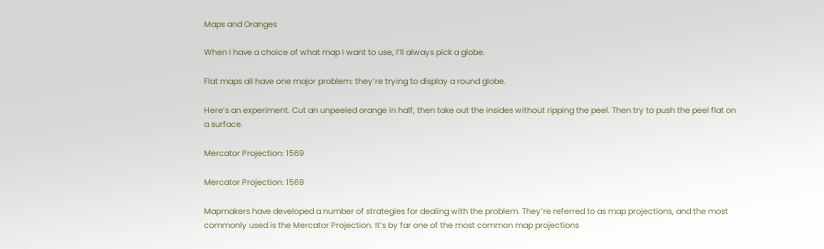Maps and Oranges

When I have a choice of what map I want to use, I’ll always pick a globe.

Flat maps all have one major problem: they’re trying to display a round globe.

Here’s an experiment. Cut an unpeeled orange in half, then take out the insides without ripping the peel. Then try to push the peel flat on a surface.

Mercator Projection: 1569

Mercator Projection: 1569

Mapmakers have developed a number of strategies for dealing with the problem. They’re referred to as map projections, and the most commonly used is the Mercator Projection. It’s by far one of the most common map projections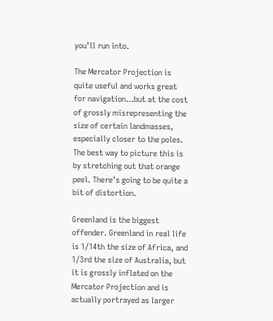you’ll run into.

The Mercator Projection is quite useful and works great for navigation…but at the cost of grossly misrepresenting the size of certain landmasses, especially closer to the poles. The best way to picture this is by stretching out that orange peel. There’s going to be quite a bit of distortion.

Greenland is the biggest offender. Greenland in real life is 1/14th the size of Africa, and 1/3rd the size of Australia, but it is grossly inflated on the Mercator Projection and is actually portrayed as larger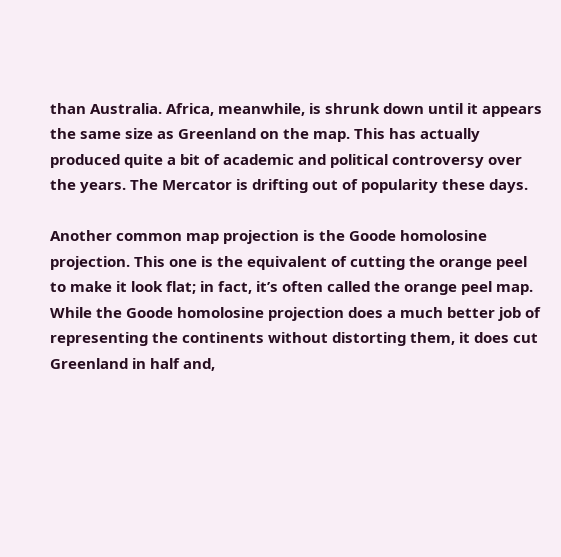than Australia. Africa, meanwhile, is shrunk down until it appears the same size as Greenland on the map. This has actually produced quite a bit of academic and political controversy over the years. The Mercator is drifting out of popularity these days.

Another common map projection is the Goode homolosine projection. This one is the equivalent of cutting the orange peel to make it look flat; in fact, it’s often called the orange peel map. While the Goode homolosine projection does a much better job of representing the continents without distorting them, it does cut Greenland in half and,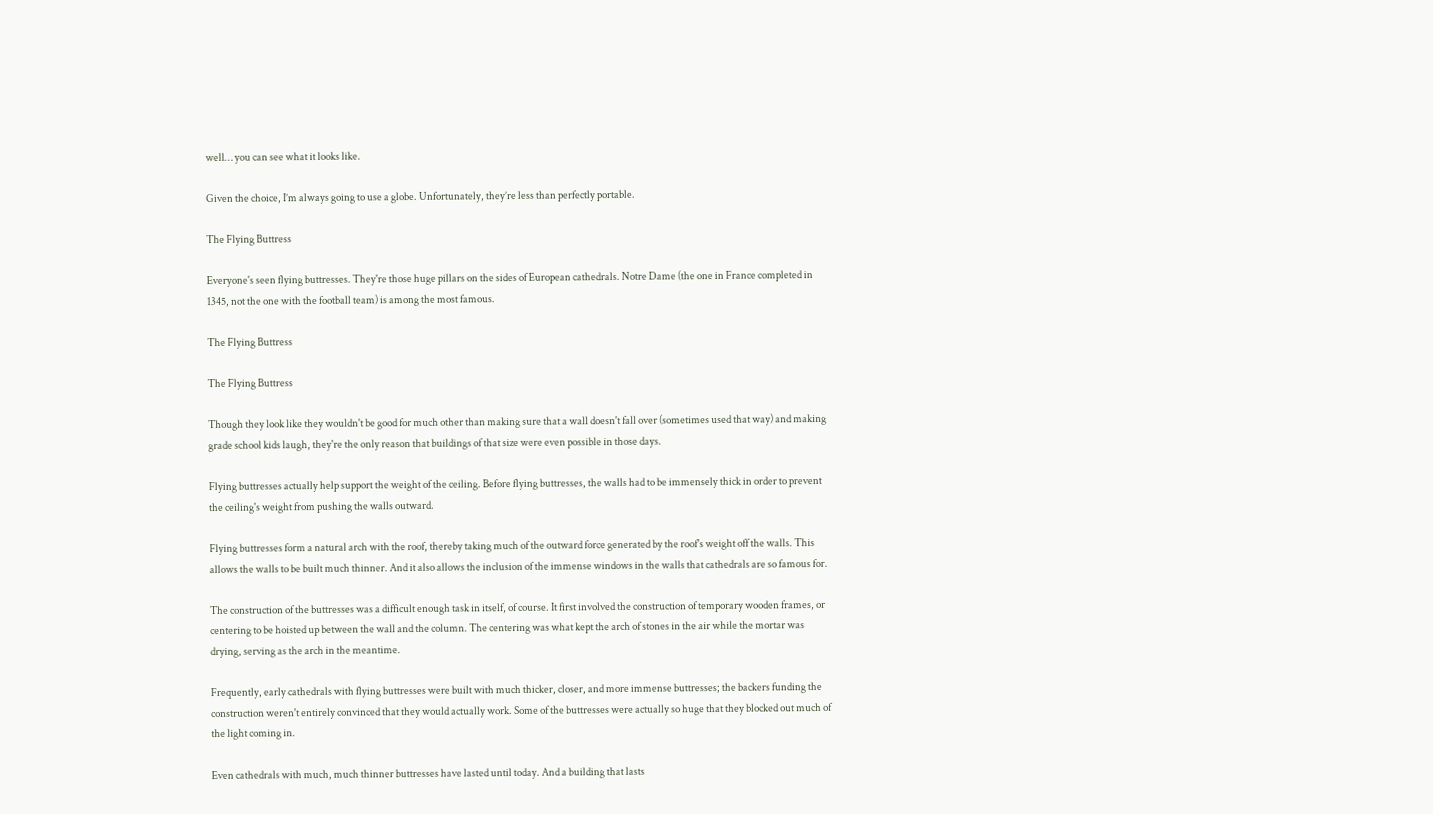well… you can see what it looks like.

Given the choice, I’m always going to use a globe. Unfortunately, they’re less than perfectly portable.

The Flying Buttress

Everyone's seen flying buttresses. They're those huge pillars on the sides of European cathedrals. Notre Dame (the one in France completed in 1345, not the one with the football team) is among the most famous.

The Flying Buttress

The Flying Buttress

Though they look like they wouldn't be good for much other than making sure that a wall doesn't fall over (sometimes used that way) and making grade school kids laugh, they're the only reason that buildings of that size were even possible in those days.

Flying buttresses actually help support the weight of the ceiling. Before flying buttresses, the walls had to be immensely thick in order to prevent the ceiling's weight from pushing the walls outward.

Flying buttresses form a natural arch with the roof, thereby taking much of the outward force generated by the roof's weight off the walls. This allows the walls to be built much thinner. And it also allows the inclusion of the immense windows in the walls that cathedrals are so famous for.

The construction of the buttresses was a difficult enough task in itself, of course. It first involved the construction of temporary wooden frames, or centering to be hoisted up between the wall and the column. The centering was what kept the arch of stones in the air while the mortar was drying, serving as the arch in the meantime.

Frequently, early cathedrals with flying buttresses were built with much thicker, closer, and more immense buttresses; the backers funding the construction weren't entirely convinced that they would actually work. Some of the buttresses were actually so huge that they blocked out much of the light coming in.

Even cathedrals with much, much thinner buttresses have lasted until today. And a building that lasts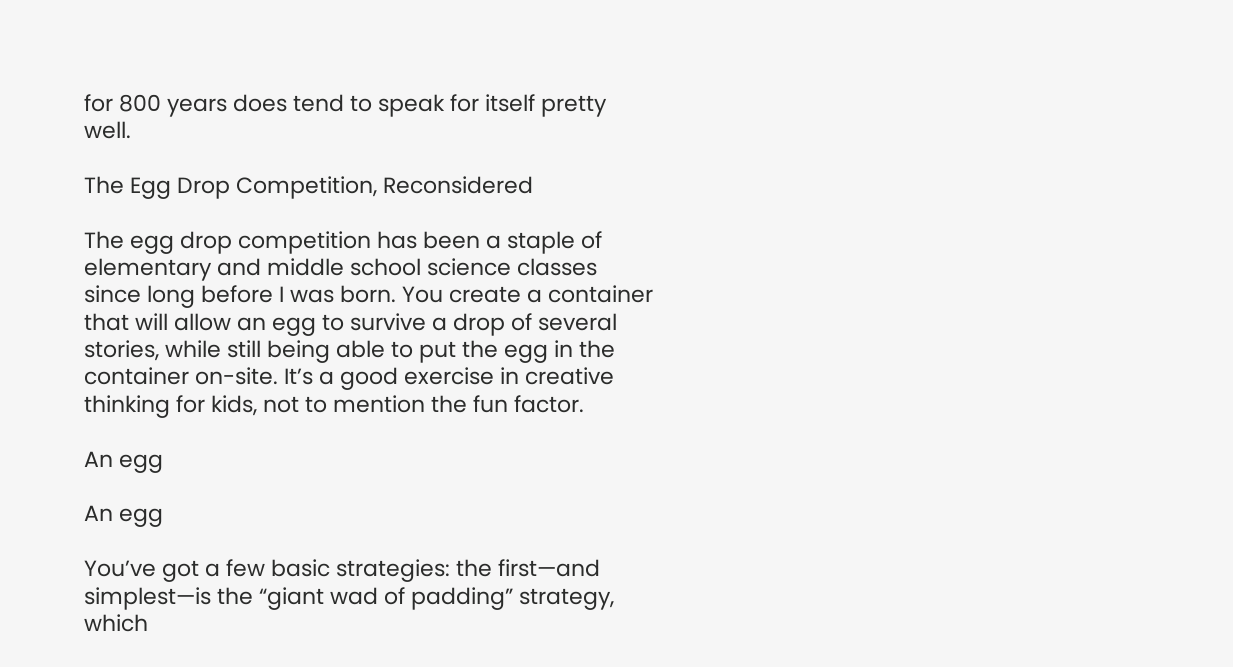for 800 years does tend to speak for itself pretty well.

The Egg Drop Competition, Reconsidered

The egg drop competition has been a staple of elementary and middle school science classes since long before I was born. You create a container that will allow an egg to survive a drop of several stories, while still being able to put the egg in the container on-site. It’s a good exercise in creative thinking for kids, not to mention the fun factor.

An egg

An egg

You’ve got a few basic strategies: the first—and simplest—is the “giant wad of padding” strategy, which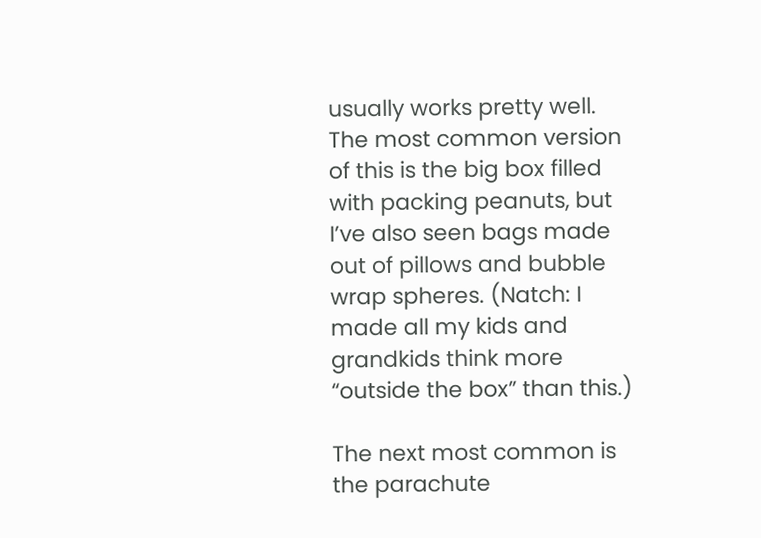usually works pretty well. The most common version of this is the big box filled with packing peanuts, but I’ve also seen bags made out of pillows and bubble wrap spheres. (Natch: I made all my kids and grandkids think more “outside the box” than this.)

The next most common is the parachute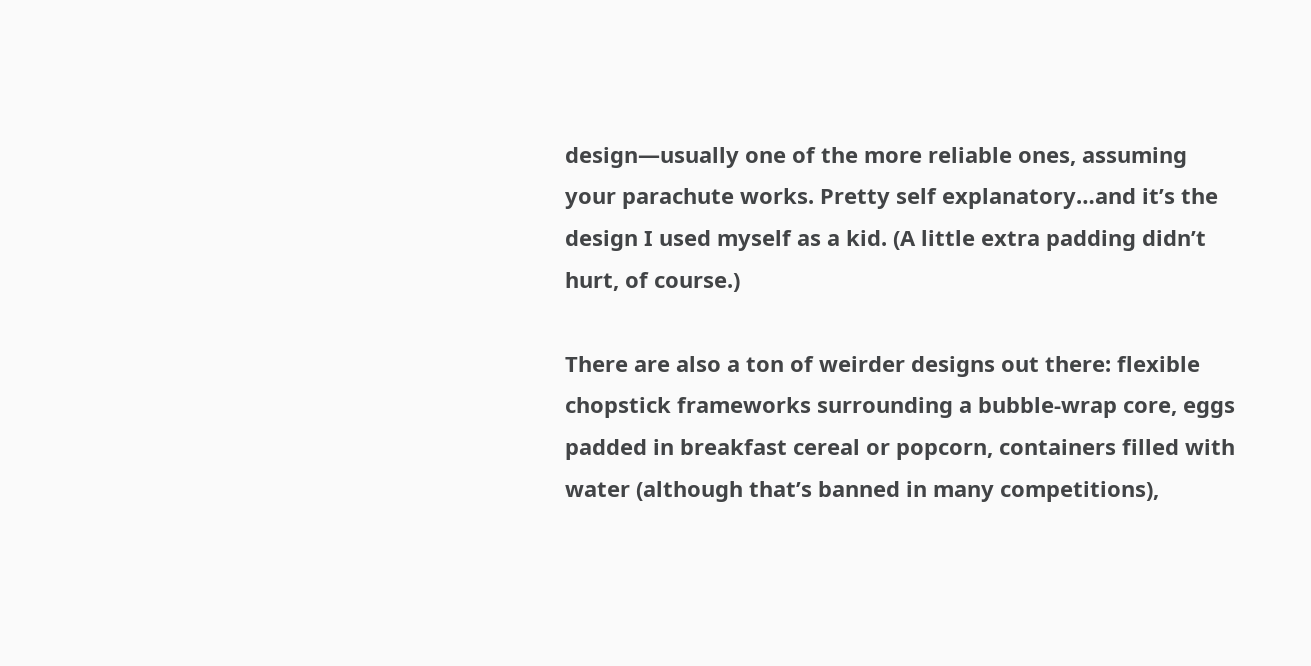design—usually one of the more reliable ones, assuming your parachute works. Pretty self explanatory…and it’s the design I used myself as a kid. (A little extra padding didn’t hurt, of course.)

There are also a ton of weirder designs out there: flexible chopstick frameworks surrounding a bubble-wrap core, eggs padded in breakfast cereal or popcorn, containers filled with water (although that’s banned in many competitions),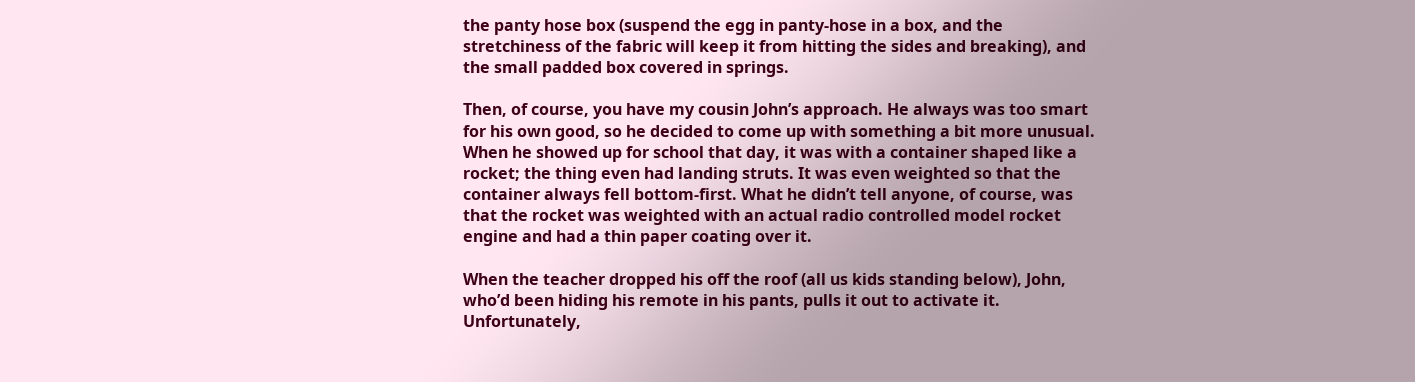the panty hose box (suspend the egg in panty-hose in a box, and the stretchiness of the fabric will keep it from hitting the sides and breaking), and the small padded box covered in springs.

Then, of course, you have my cousin John’s approach. He always was too smart for his own good, so he decided to come up with something a bit more unusual. When he showed up for school that day, it was with a container shaped like a rocket; the thing even had landing struts. It was even weighted so that the container always fell bottom-first. What he didn’t tell anyone, of course, was that the rocket was weighted with an actual radio controlled model rocket engine and had a thin paper coating over it.

When the teacher dropped his off the roof (all us kids standing below), John, who’d been hiding his remote in his pants, pulls it out to activate it. Unfortunately,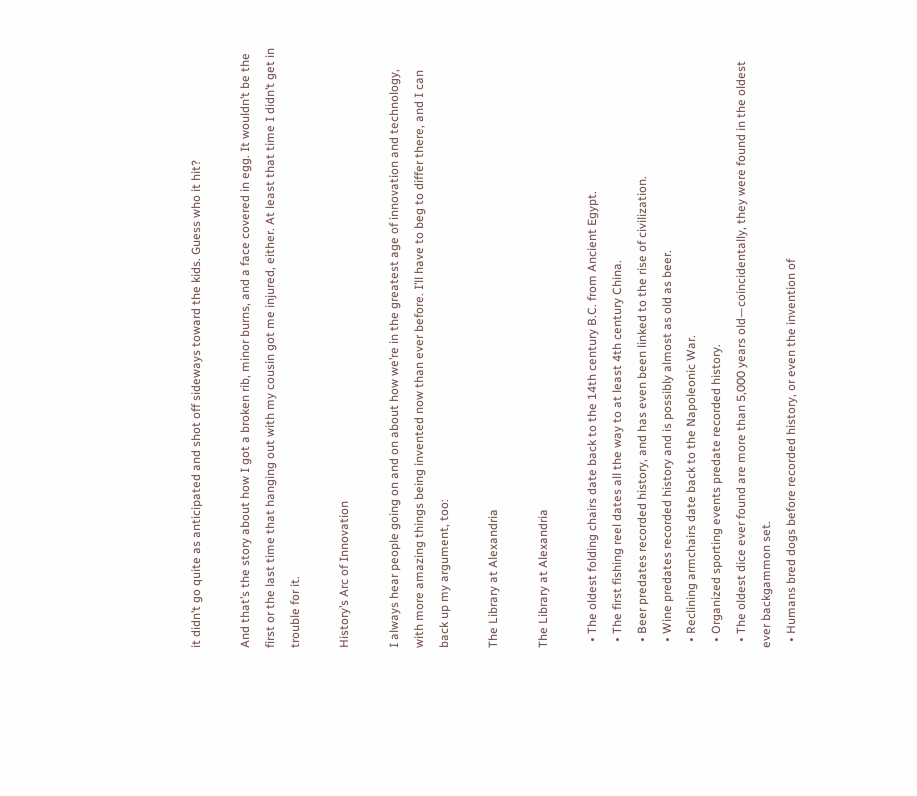it didn’t go quite as anticipated and shot off sideways toward the kids. Guess who it hit?

And that’s the story about how I got a broken rib, minor burns, and a face covered in egg. It wouldn’t be the first or the last time that hanging out with my cousin got me injured, either. At least that time I didn’t get in trouble for it.

History’s Arc of Innovation

I always hear people going on and on about how we’re in the greatest age of innovation and technology, with more amazing things being invented now than ever before. I’ll have to beg to differ there, and I can back up my argument, too:

The Library at Alexandria

The Library at Alexandria

  • The oldest folding chairs date back to the 14th century B.C. from Ancient Egypt.
  • The first fishing reel dates all the way to at least 4th century China.
  • Beer predates recorded history, and has even been linked to the rise of civilization.
  • Wine predates recorded history and is possibly almost as old as beer.
  • Reclining armchairs date back to the Napoleonic War.
  • Organized sporting events predate recorded history.
  • The oldest dice ever found are more than 5,000 years old—coincidentally, they were found in the oldest ever backgammon set.
  • Humans bred dogs before recorded history, or even the invention of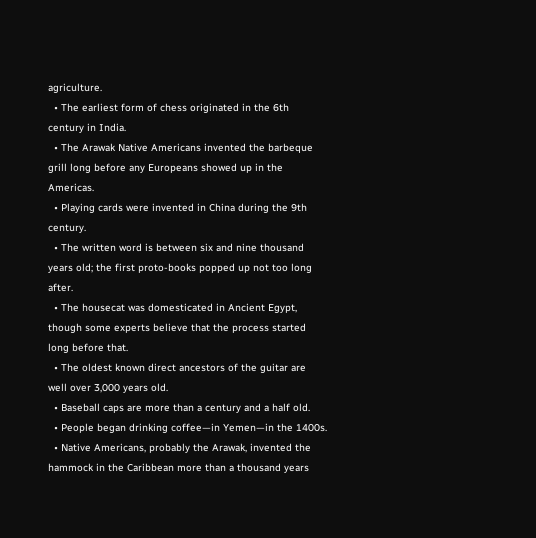agriculture.
  • The earliest form of chess originated in the 6th century in India.
  • The Arawak Native Americans invented the barbeque grill long before any Europeans showed up in the Americas.
  • Playing cards were invented in China during the 9th century.
  • The written word is between six and nine thousand years old; the first proto-books popped up not too long after.
  • The housecat was domesticated in Ancient Egypt, though some experts believe that the process started long before that.
  • The oldest known direct ancestors of the guitar are well over 3,000 years old.
  • Baseball caps are more than a century and a half old.
  • People began drinking coffee—in Yemen—in the 1400s.
  • Native Americans, probably the Arawak, invented the hammock in the Caribbean more than a thousand years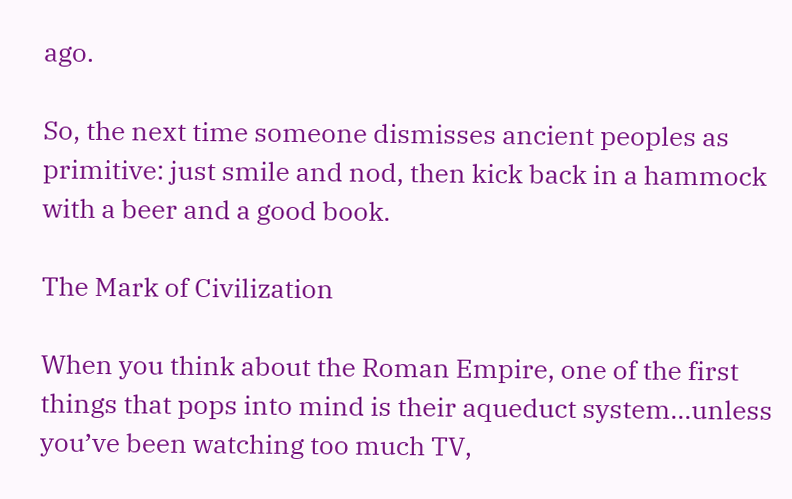ago.

So, the next time someone dismisses ancient peoples as primitive: just smile and nod, then kick back in a hammock with a beer and a good book.

The Mark of Civilization

When you think about the Roman Empire, one of the first things that pops into mind is their aqueduct system…unless you’ve been watching too much TV,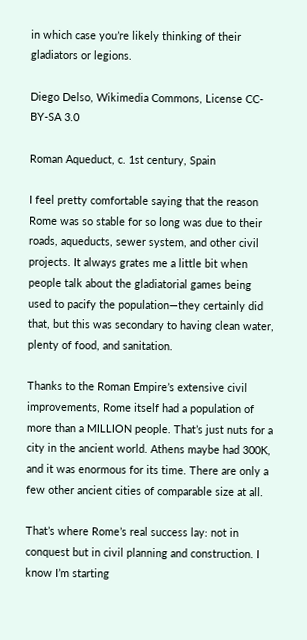in which case you’re likely thinking of their gladiators or legions.

Diego Delso, Wikimedia Commons, License CC-BY-SA 3.0

Roman Aqueduct, c. 1st century, Spain

I feel pretty comfortable saying that the reason Rome was so stable for so long was due to their roads, aqueducts, sewer system, and other civil projects. It always grates me a little bit when people talk about the gladiatorial games being used to pacify the population—they certainly did that, but this was secondary to having clean water, plenty of food, and sanitation.

Thanks to the Roman Empire’s extensive civil improvements, Rome itself had a population of more than a MILLION people. That’s just nuts for a city in the ancient world. Athens maybe had 300K, and it was enormous for its time. There are only a few other ancient cities of comparable size at all.

That’s where Rome’s real success lay: not in conquest but in civil planning and construction. I know I’m starting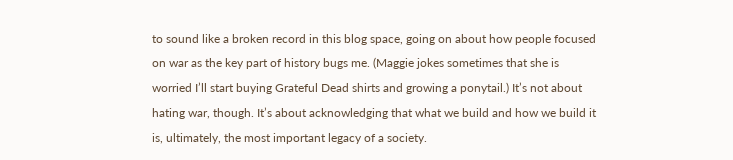to sound like a broken record in this blog space, going on about how people focused on war as the key part of history bugs me. (Maggie jokes sometimes that she is worried I’ll start buying Grateful Dead shirts and growing a ponytail.) It’s not about hating war, though. It’s about acknowledging that what we build and how we build it is, ultimately, the most important legacy of a society.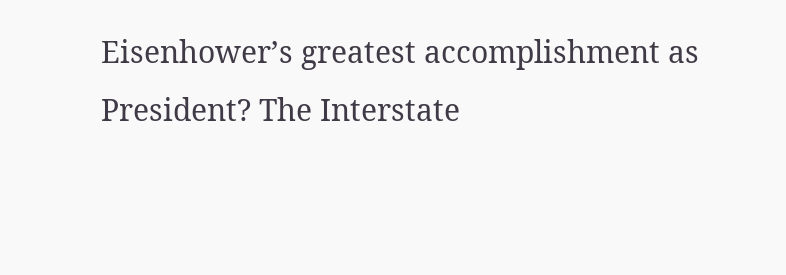Eisenhower’s greatest accomplishment as President? The Interstate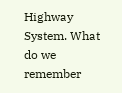Highway System. What do we remember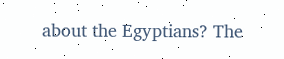about the Egyptians? The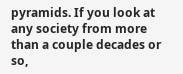pyramids. If you look at any society from more than a couple decades or so,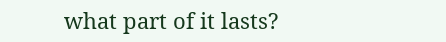what part of it lasts?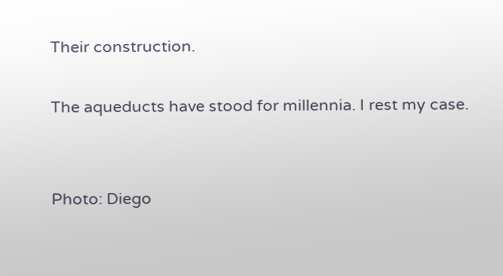Their construction.

The aqueducts have stood for millennia. I rest my case.


Photo: Diego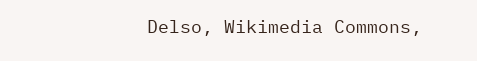Delso, Wikimedia Commons,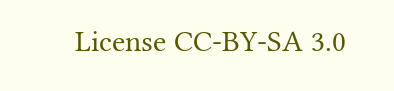License CC-BY-SA 3.0